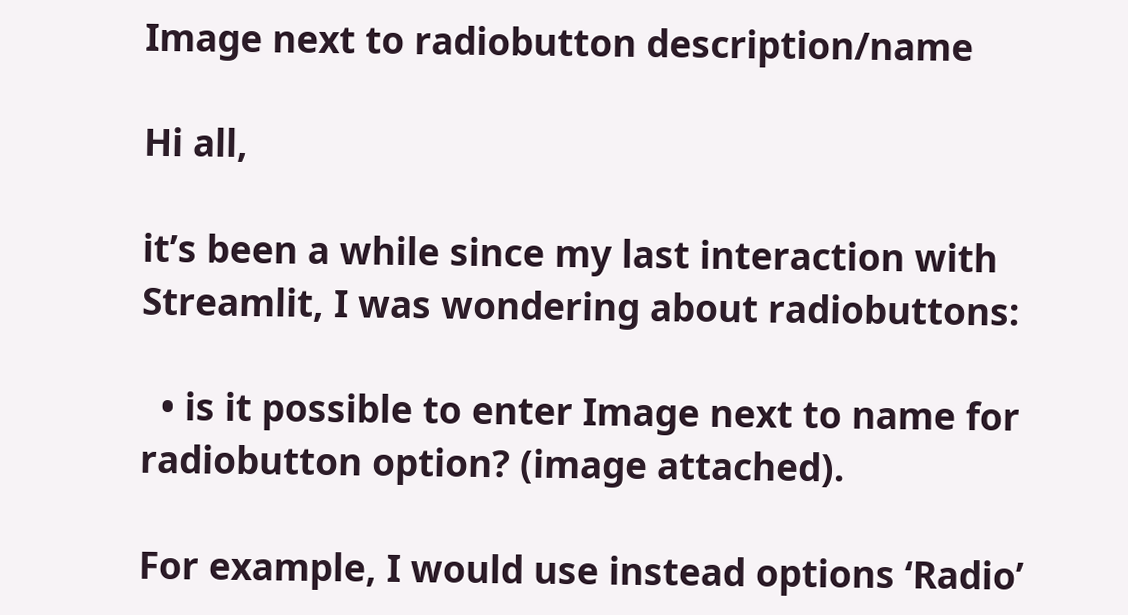Image next to radiobutton description/name

Hi all,

it’s been a while since my last interaction with Streamlit, I was wondering about radiobuttons:

  • is it possible to enter Image next to name for radiobutton option? (image attached).

For example, I would use instead options ‘Radio’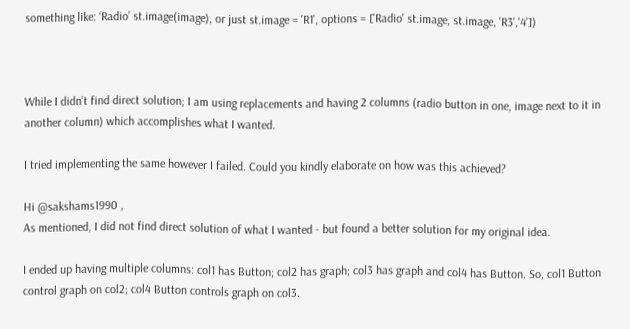something like: ‘Radio’ st.image(image), or just st.image = 'R1', options = ['Radio' st.image, st.image, 'R3','4'])



While I didn’t find direct solution; I am using replacements and having 2 columns (radio button in one, image next to it in another column) which accomplishes what I wanted.

I tried implementing the same however I failed. Could you kindly elaborate on how was this achieved?

Hi @sakshams1990 ,
As mentioned, I did not find direct solution of what I wanted - but found a better solution for my original idea.

I ended up having multiple columns: col1 has Button; col2 has graph; col3 has graph and col4 has Button. So, col1 Button control graph on col2; col4 Button controls graph on col3.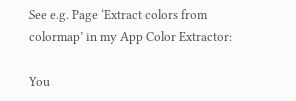See e.g. Page ‘Extract colors from colormap’ in my App Color Extractor:

You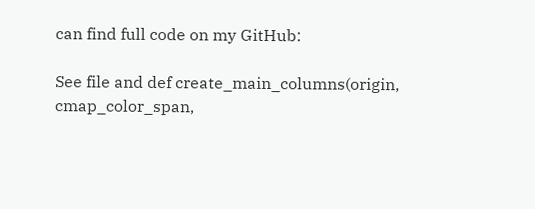can find full code on my GitHub:

See file and def create_main_columns(origin, cmap_color_span,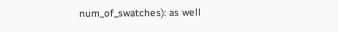num_of_swatches): as well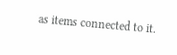as items connected to it.